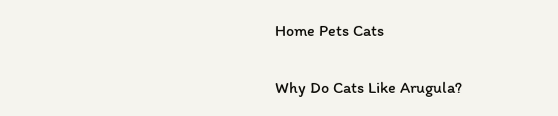Home Pets Cats

Why Do Cats Like Arugula?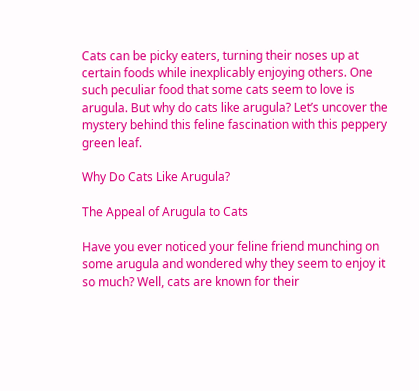Cats can be picky eaters, turning their noses up at certain foods while inexplicably enjoying others. One such peculiar food that some cats seem to love is arugula. But why do cats like arugula? Let’s uncover the mystery behind this feline fascination with this peppery green leaf.

Why Do Cats Like Arugula?

The Appeal of Arugula to Cats

Have you ever noticed your feline friend munching on some arugula and wondered why they seem to enjoy it so much? Well, cats are known for their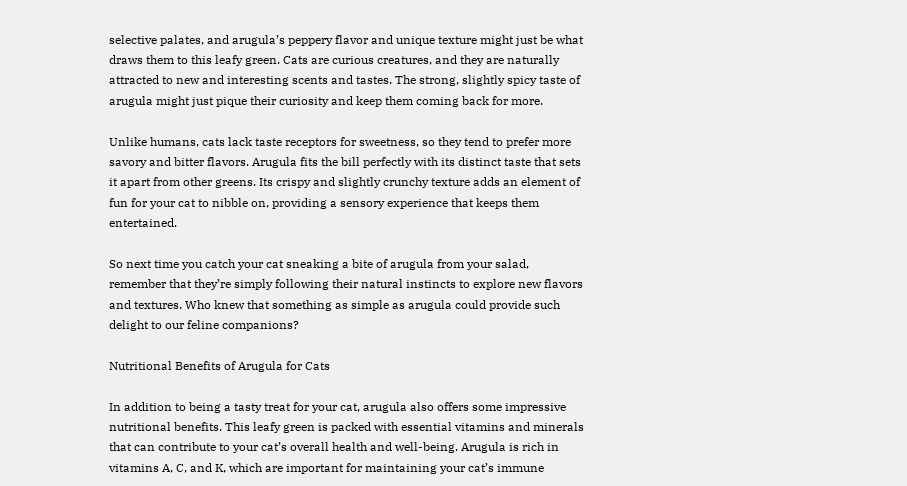selective palates, and arugula’s peppery flavor and unique texture might just be what draws them to this leafy green. Cats are curious creatures, and they are naturally attracted to new and interesting scents and tastes. The strong, slightly spicy taste of arugula might just pique their curiosity and keep them coming back for more.

Unlike humans, cats lack taste receptors for sweetness, so they tend to prefer more savory and bitter flavors. Arugula fits the bill perfectly with its distinct taste that sets it apart from other greens. Its crispy and slightly crunchy texture adds an element of fun for your cat to nibble on, providing a sensory experience that keeps them entertained.

So next time you catch your cat sneaking a bite of arugula from your salad, remember that they’re simply following their natural instincts to explore new flavors and textures. Who knew that something as simple as arugula could provide such delight to our feline companions?

Nutritional Benefits of Arugula for Cats

In addition to being a tasty treat for your cat, arugula also offers some impressive nutritional benefits. This leafy green is packed with essential vitamins and minerals that can contribute to your cat’s overall health and well-being. Arugula is rich in vitamins A, C, and K, which are important for maintaining your cat’s immune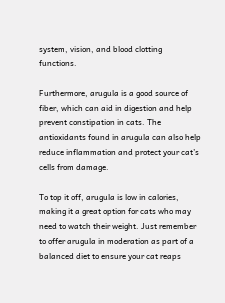system, vision, and blood clotting functions.

Furthermore, arugula is a good source of fiber, which can aid in digestion and help prevent constipation in cats. The antioxidants found in arugula can also help reduce inflammation and protect your cat’s cells from damage.

To top it off, arugula is low in calories, making it a great option for cats who may need to watch their weight. Just remember to offer arugula in moderation as part of a balanced diet to ensure your cat reaps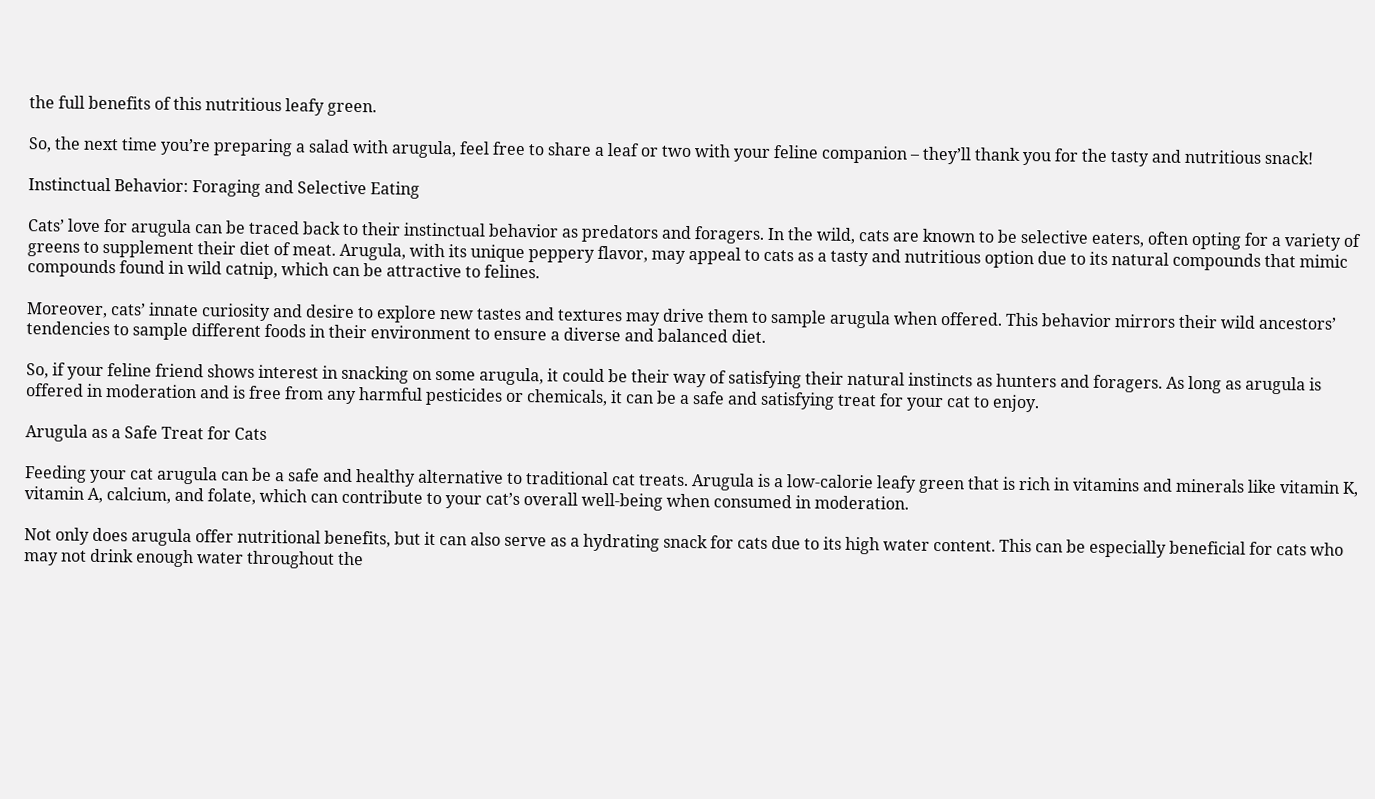the full benefits of this nutritious leafy green.

So, the next time you’re preparing a salad with arugula, feel free to share a leaf or two with your feline companion – they’ll thank you for the tasty and nutritious snack!

Instinctual Behavior: Foraging and Selective Eating

Cats’ love for arugula can be traced back to their instinctual behavior as predators and foragers. In the wild, cats are known to be selective eaters, often opting for a variety of greens to supplement their diet of meat. Arugula, with its unique peppery flavor, may appeal to cats as a tasty and nutritious option due to its natural compounds that mimic compounds found in wild catnip, which can be attractive to felines.

Moreover, cats’ innate curiosity and desire to explore new tastes and textures may drive them to sample arugula when offered. This behavior mirrors their wild ancestors’ tendencies to sample different foods in their environment to ensure a diverse and balanced diet.

So, if your feline friend shows interest in snacking on some arugula, it could be their way of satisfying their natural instincts as hunters and foragers. As long as arugula is offered in moderation and is free from any harmful pesticides or chemicals, it can be a safe and satisfying treat for your cat to enjoy.

Arugula as a Safe Treat for Cats

Feeding your cat arugula can be a safe and healthy alternative to traditional cat treats. Arugula is a low-calorie leafy green that is rich in vitamins and minerals like vitamin K, vitamin A, calcium, and folate, which can contribute to your cat’s overall well-being when consumed in moderation.

Not only does arugula offer nutritional benefits, but it can also serve as a hydrating snack for cats due to its high water content. This can be especially beneficial for cats who may not drink enough water throughout the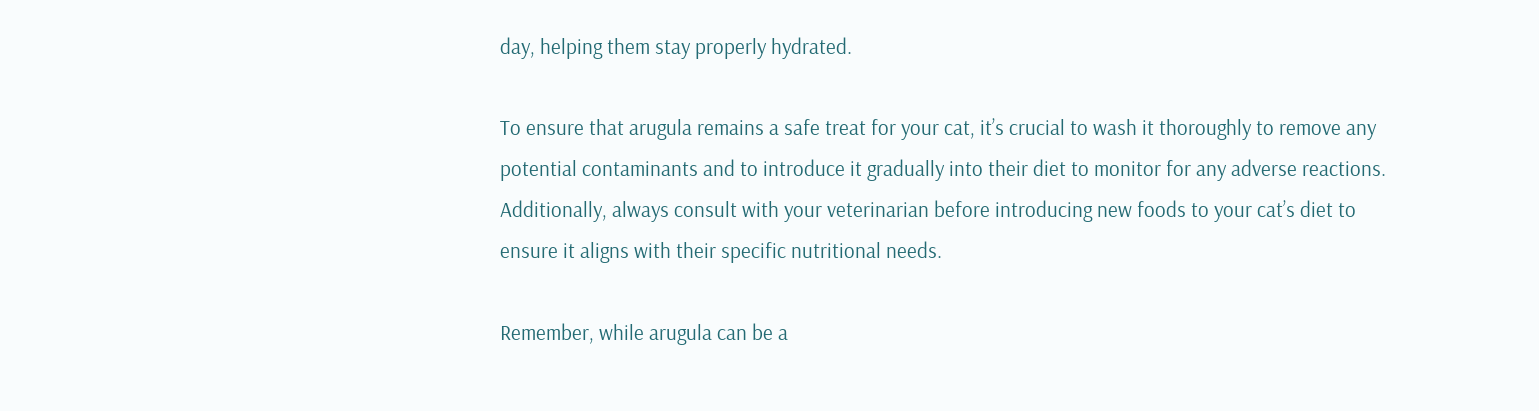day, helping them stay properly hydrated.

To ensure that arugula remains a safe treat for your cat, it’s crucial to wash it thoroughly to remove any potential contaminants and to introduce it gradually into their diet to monitor for any adverse reactions. Additionally, always consult with your veterinarian before introducing new foods to your cat’s diet to ensure it aligns with their specific nutritional needs.

Remember, while arugula can be a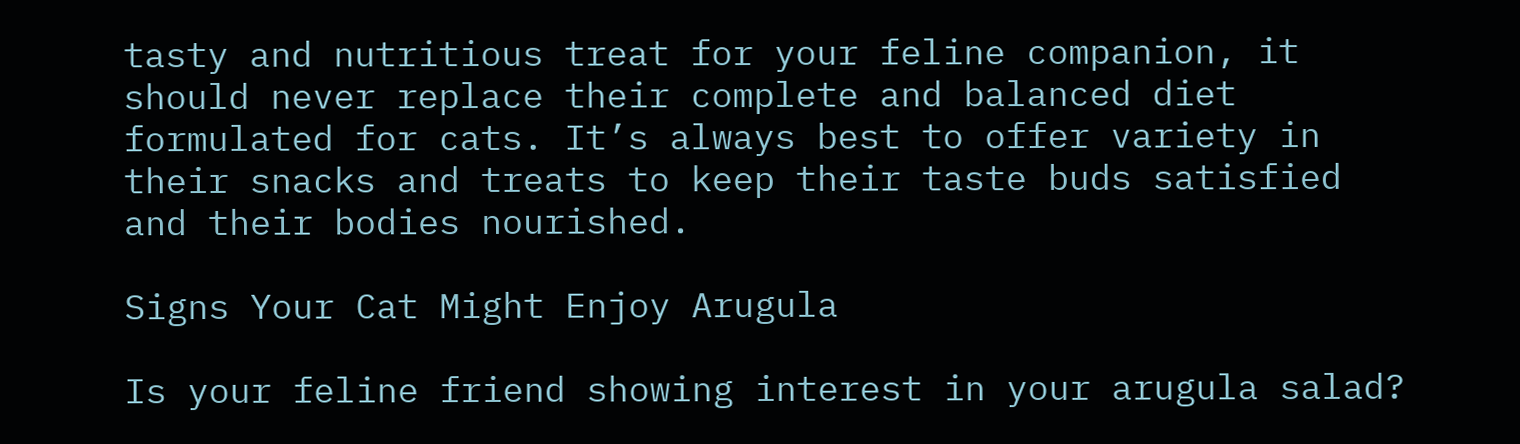tasty and nutritious treat for your feline companion, it should never replace their complete and balanced diet formulated for cats. It’s always best to offer variety in their snacks and treats to keep their taste buds satisfied and their bodies nourished.

Signs Your Cat Might Enjoy Arugula

Is your feline friend showing interest in your arugula salad?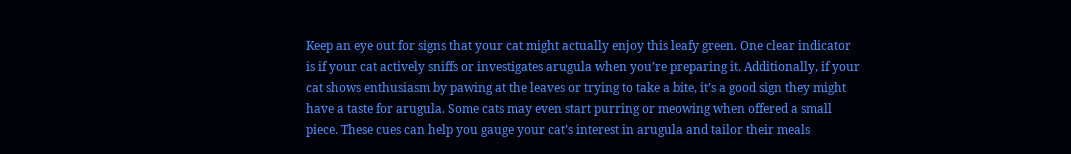Keep an eye out for signs that your cat might actually enjoy this leafy green. One clear indicator is if your cat actively sniffs or investigates arugula when you’re preparing it. Additionally, if your cat shows enthusiasm by pawing at the leaves or trying to take a bite, it’s a good sign they might have a taste for arugula. Some cats may even start purring or meowing when offered a small piece. These cues can help you gauge your cat’s interest in arugula and tailor their meals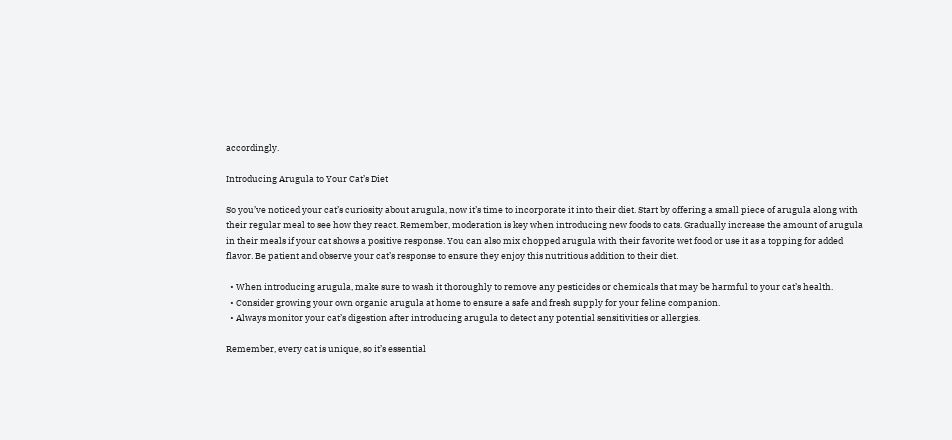accordingly.

Introducing Arugula to Your Cat’s Diet

So you’ve noticed your cat’s curiosity about arugula, now it’s time to incorporate it into their diet. Start by offering a small piece of arugula along with their regular meal to see how they react. Remember, moderation is key when introducing new foods to cats. Gradually increase the amount of arugula in their meals if your cat shows a positive response. You can also mix chopped arugula with their favorite wet food or use it as a topping for added flavor. Be patient and observe your cat’s response to ensure they enjoy this nutritious addition to their diet.

  • When introducing arugula, make sure to wash it thoroughly to remove any pesticides or chemicals that may be harmful to your cat’s health.
  • Consider growing your own organic arugula at home to ensure a safe and fresh supply for your feline companion.
  • Always monitor your cat’s digestion after introducing arugula to detect any potential sensitivities or allergies.

Remember, every cat is unique, so it’s essential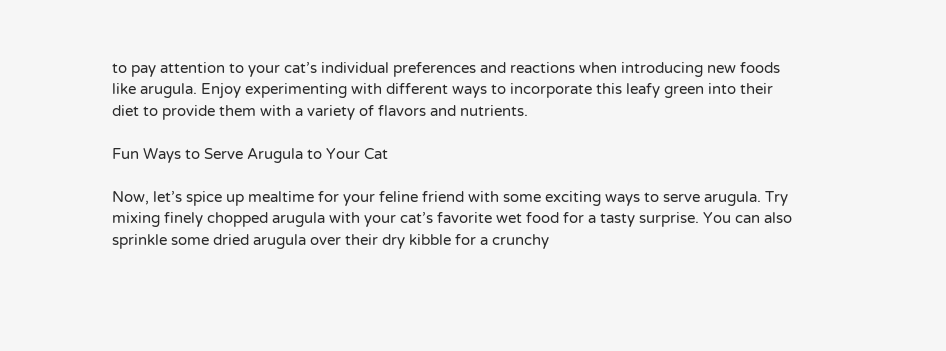to pay attention to your cat’s individual preferences and reactions when introducing new foods like arugula. Enjoy experimenting with different ways to incorporate this leafy green into their diet to provide them with a variety of flavors and nutrients.

Fun Ways to Serve Arugula to Your Cat

Now, let’s spice up mealtime for your feline friend with some exciting ways to serve arugula. Try mixing finely chopped arugula with your cat’s favorite wet food for a tasty surprise. You can also sprinkle some dried arugula over their dry kibble for a crunchy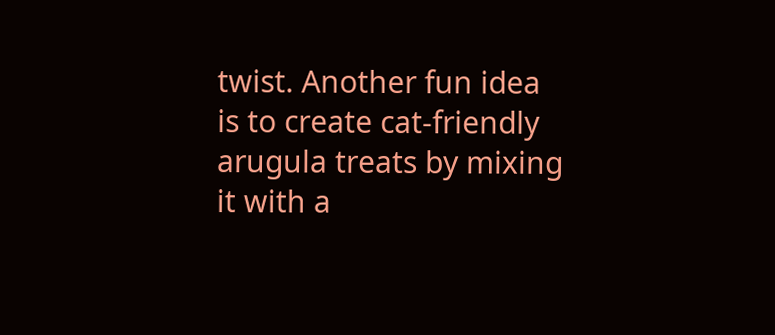twist. Another fun idea is to create cat-friendly arugula treats by mixing it with a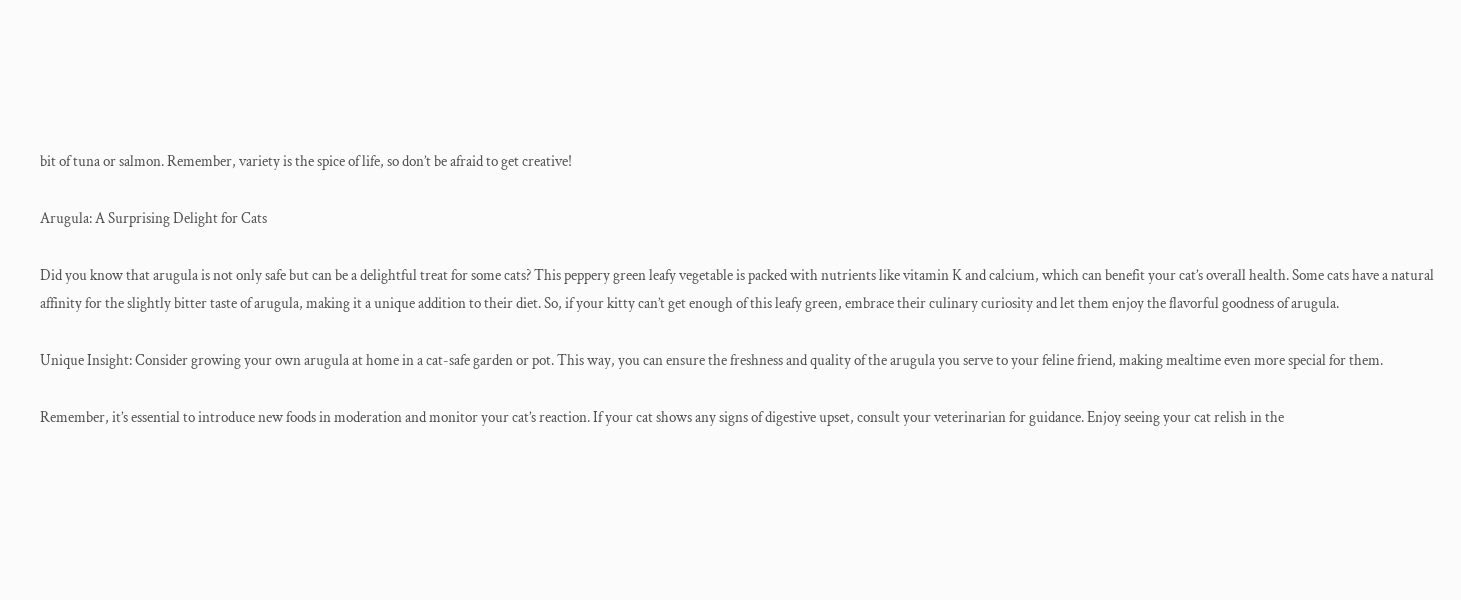bit of tuna or salmon. Remember, variety is the spice of life, so don’t be afraid to get creative!

Arugula: A Surprising Delight for Cats

Did you know that arugula is not only safe but can be a delightful treat for some cats? This peppery green leafy vegetable is packed with nutrients like vitamin K and calcium, which can benefit your cat’s overall health. Some cats have a natural affinity for the slightly bitter taste of arugula, making it a unique addition to their diet. So, if your kitty can’t get enough of this leafy green, embrace their culinary curiosity and let them enjoy the flavorful goodness of arugula.

Unique Insight: Consider growing your own arugula at home in a cat-safe garden or pot. This way, you can ensure the freshness and quality of the arugula you serve to your feline friend, making mealtime even more special for them.

Remember, it’s essential to introduce new foods in moderation and monitor your cat’s reaction. If your cat shows any signs of digestive upset, consult your veterinarian for guidance. Enjoy seeing your cat relish in the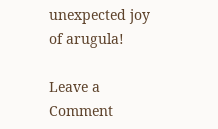unexpected joy of arugula!

Leave a Comment